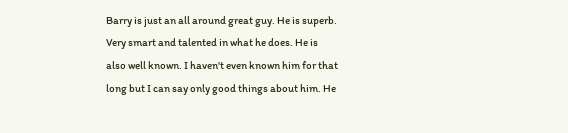Barry is just an all around great guy. He is superb. Very smart and talented in what he does. He is also well known. I haven't even known him for that long but I can say only good things about him. He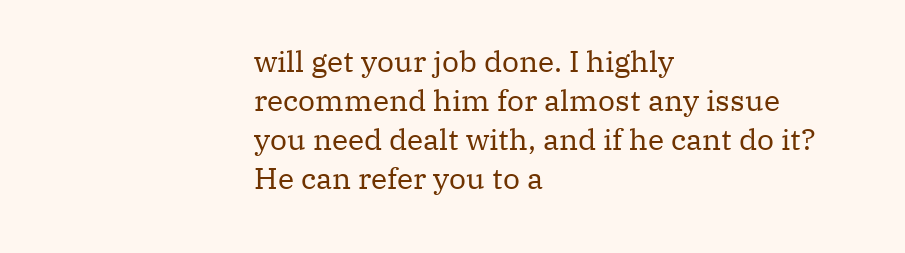will get your job done. I highly recommend him for almost any issue you need dealt with, and if he cant do it? He can refer you to a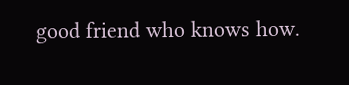good friend who knows how.